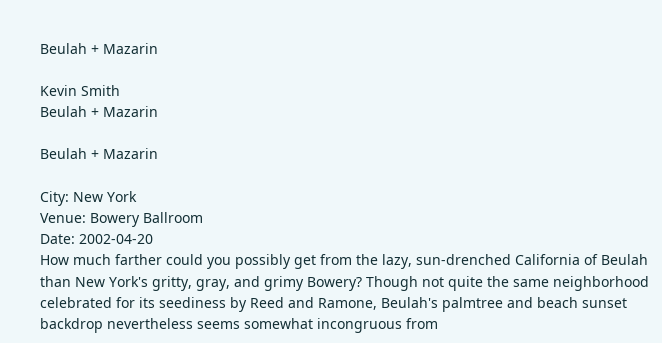Beulah + Mazarin

Kevin Smith
Beulah + Mazarin

Beulah + Mazarin

City: New York
Venue: Bowery Ballroom
Date: 2002-04-20
How much farther could you possibly get from the lazy, sun-drenched California of Beulah than New York's gritty, gray, and grimy Bowery? Though not quite the same neighborhood celebrated for its seediness by Reed and Ramone, Beulah's palmtree and beach sunset backdrop nevertheless seems somewhat incongruous from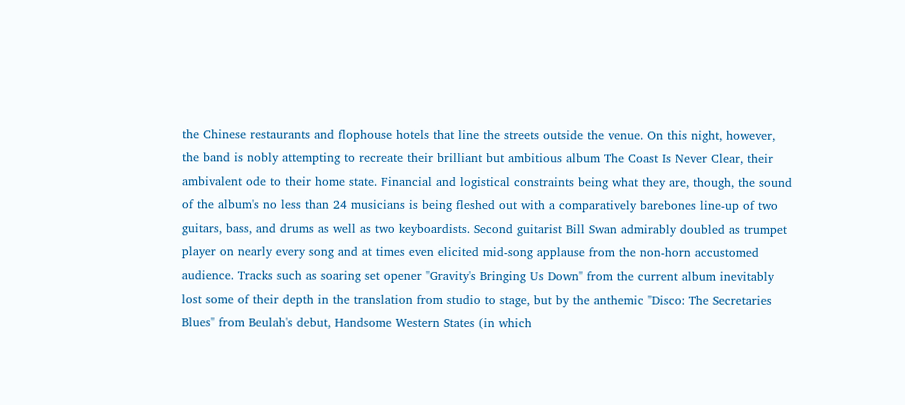the Chinese restaurants and flophouse hotels that line the streets outside the venue. On this night, however, the band is nobly attempting to recreate their brilliant but ambitious album The Coast Is Never Clear, their ambivalent ode to their home state. Financial and logistical constraints being what they are, though, the sound of the album's no less than 24 musicians is being fleshed out with a comparatively barebones line-up of two guitars, bass, and drums as well as two keyboardists. Second guitarist Bill Swan admirably doubled as trumpet player on nearly every song and at times even elicited mid-song applause from the non-horn accustomed audience. Tracks such as soaring set opener "Gravity's Bringing Us Down" from the current album inevitably lost some of their depth in the translation from studio to stage, but by the anthemic "Disco: The Secretaries Blues" from Beulah's debut, Handsome Western States (in which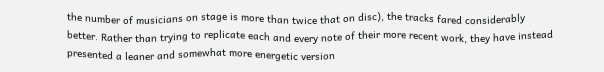the number of musicians on stage is more than twice that on disc), the tracks fared considerably better. Rather than trying to replicate each and every note of their more recent work, they have instead presented a leaner and somewhat more energetic version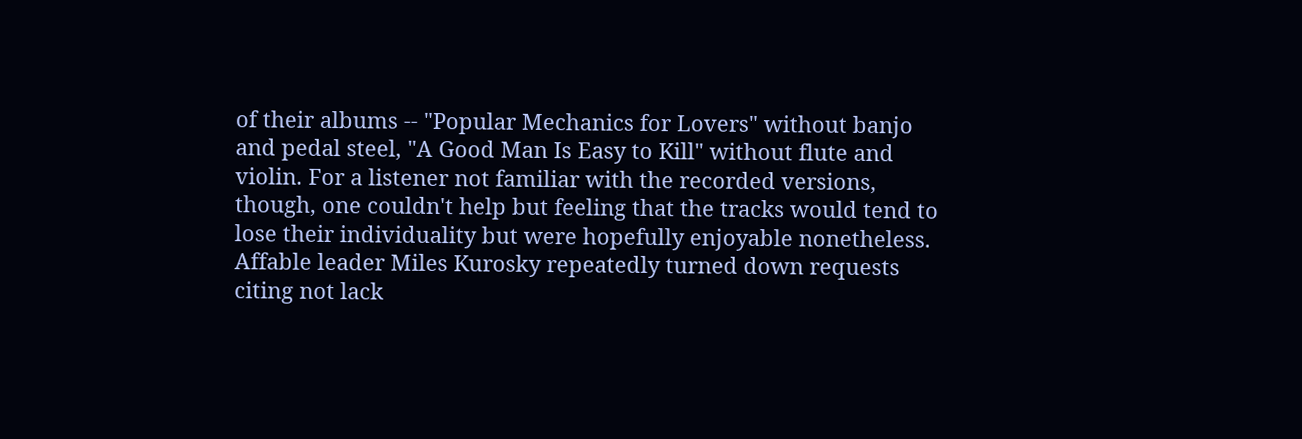of their albums -- "Popular Mechanics for Lovers" without banjo and pedal steel, "A Good Man Is Easy to Kill" without flute and violin. For a listener not familiar with the recorded versions, though, one couldn't help but feeling that the tracks would tend to lose their individuality but were hopefully enjoyable nonetheless. Affable leader Miles Kurosky repeatedly turned down requests citing not lack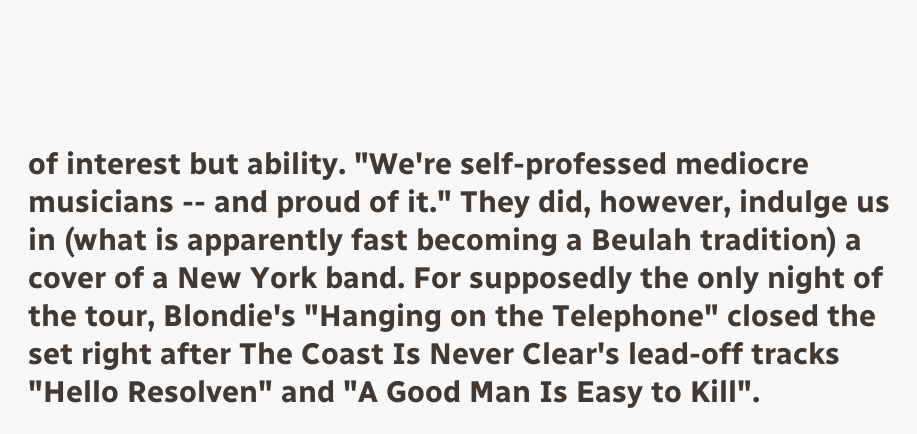of interest but ability. "We're self-professed mediocre musicians -- and proud of it." They did, however, indulge us in (what is apparently fast becoming a Beulah tradition) a cover of a New York band. For supposedly the only night of the tour, Blondie's "Hanging on the Telephone" closed the set right after The Coast Is Never Clear's lead-off tracks "Hello Resolven" and "A Good Man Is Easy to Kill".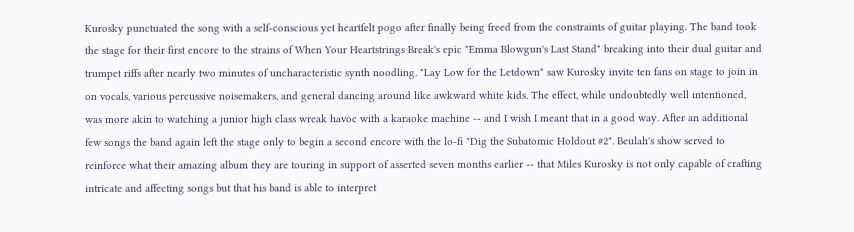Kurosky punctuated the song with a self-conscious yet heartfelt pogo after finally being freed from the constraints of guitar playing. The band took the stage for their first encore to the strains of When Your Heartstrings Break's epic "Emma Blowgun's Last Stand" breaking into their dual guitar and trumpet riffs after nearly two minutes of uncharacteristic synth noodling. "Lay Low for the Letdown" saw Kurosky invite ten fans on stage to join in on vocals, various percussive noisemakers, and general dancing around like awkward white kids. The effect, while undoubtedly well intentioned, was more akin to watching a junior high class wreak havoc with a karaoke machine -- and I wish I meant that in a good way. After an additional few songs the band again left the stage only to begin a second encore with the lo-fi "Dig the Subatomic Holdout #2". Beulah's show served to reinforce what their amazing album they are touring in support of asserted seven months earlier -- that Miles Kurosky is not only capable of crafting intricate and affecting songs but that his band is able to interpret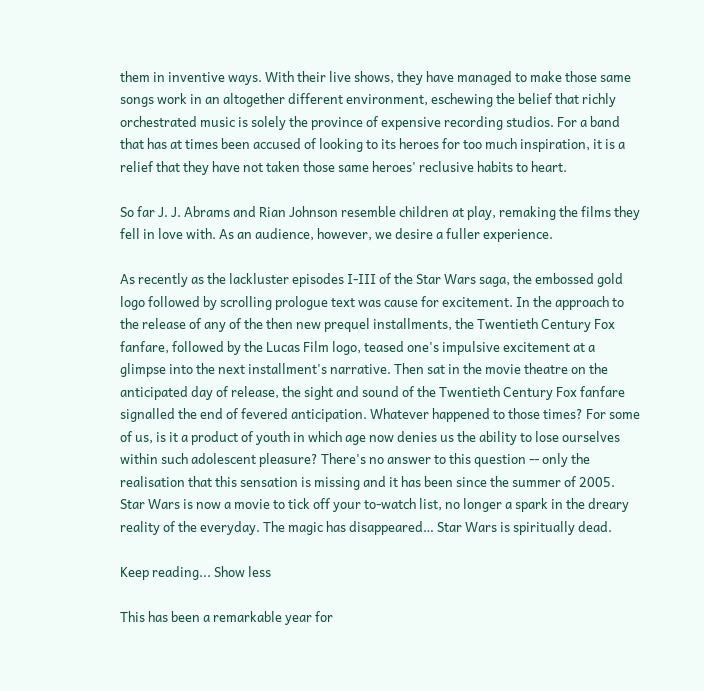them in inventive ways. With their live shows, they have managed to make those same songs work in an altogether different environment, eschewing the belief that richly orchestrated music is solely the province of expensive recording studios. For a band that has at times been accused of looking to its heroes for too much inspiration, it is a relief that they have not taken those same heroes' reclusive habits to heart.

So far J. J. Abrams and Rian Johnson resemble children at play, remaking the films they fell in love with. As an audience, however, we desire a fuller experience.

As recently as the lackluster episodes I-III of the Star Wars saga, the embossed gold logo followed by scrolling prologue text was cause for excitement. In the approach to the release of any of the then new prequel installments, the Twentieth Century Fox fanfare, followed by the Lucas Film logo, teased one's impulsive excitement at a glimpse into the next installment's narrative. Then sat in the movie theatre on the anticipated day of release, the sight and sound of the Twentieth Century Fox fanfare signalled the end of fevered anticipation. Whatever happened to those times? For some of us, is it a product of youth in which age now denies us the ability to lose ourselves within such adolescent pleasure? There's no answer to this question -- only the realisation that this sensation is missing and it has been since the summer of 2005. Star Wars is now a movie to tick off your to-watch list, no longer a spark in the dreary reality of the everyday. The magic has disappeared… Star Wars is spiritually dead.

Keep reading... Show less

This has been a remarkable year for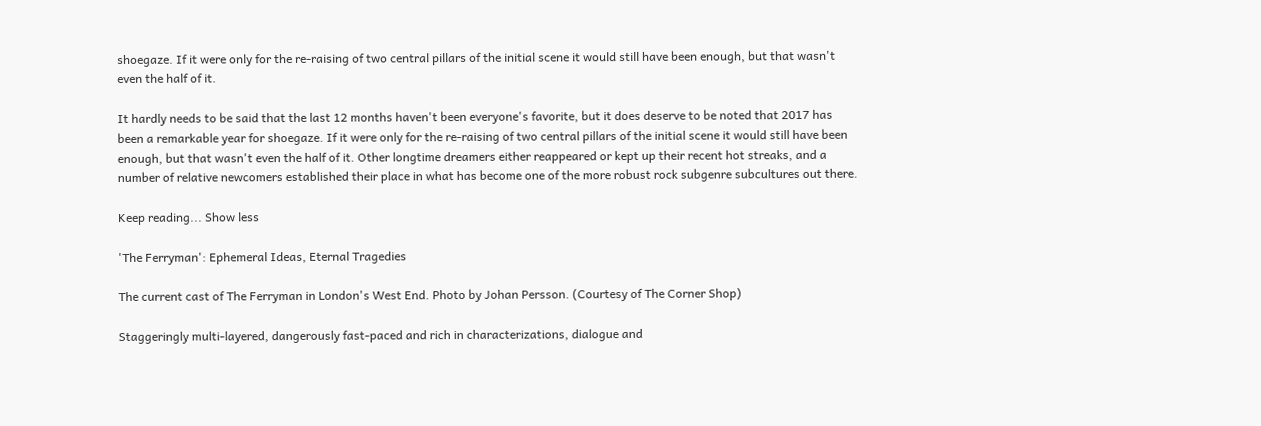shoegaze. If it were only for the re-raising of two central pillars of the initial scene it would still have been enough, but that wasn't even the half of it.

It hardly needs to be said that the last 12 months haven't been everyone's favorite, but it does deserve to be noted that 2017 has been a remarkable year for shoegaze. If it were only for the re-raising of two central pillars of the initial scene it would still have been enough, but that wasn't even the half of it. Other longtime dreamers either reappeared or kept up their recent hot streaks, and a number of relative newcomers established their place in what has become one of the more robust rock subgenre subcultures out there.

Keep reading... Show less

'The Ferryman': Ephemeral Ideas, Eternal Tragedies

The current cast of The Ferryman in London's West End. Photo by Johan Persson. (Courtesy of The Corner Shop)

Staggeringly multi-layered, dangerously fast-paced and rich in characterizations, dialogue and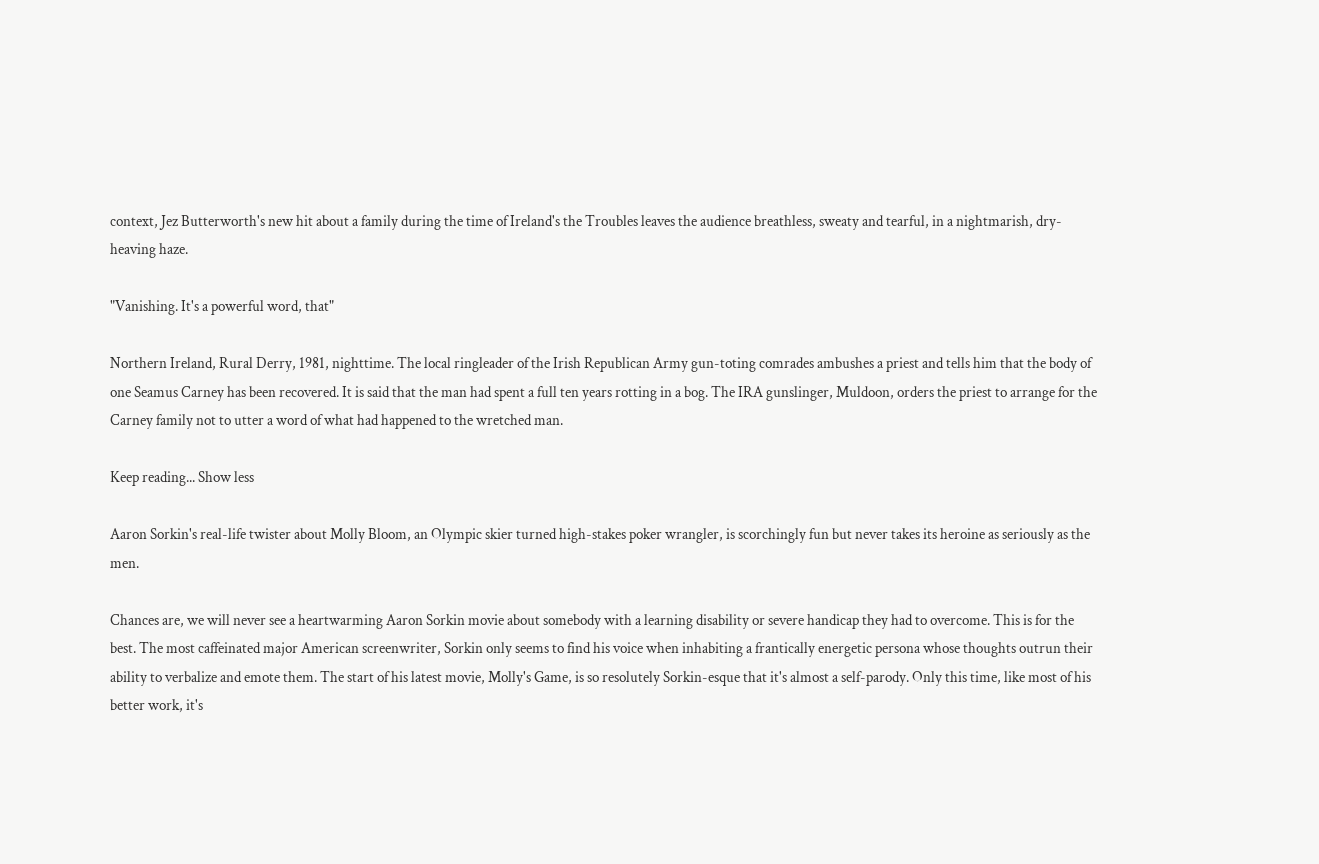context, Jez Butterworth's new hit about a family during the time of Ireland's the Troubles leaves the audience breathless, sweaty and tearful, in a nightmarish, dry-heaving haze.

"Vanishing. It's a powerful word, that"

Northern Ireland, Rural Derry, 1981, nighttime. The local ringleader of the Irish Republican Army gun-toting comrades ambushes a priest and tells him that the body of one Seamus Carney has been recovered. It is said that the man had spent a full ten years rotting in a bog. The IRA gunslinger, Muldoon, orders the priest to arrange for the Carney family not to utter a word of what had happened to the wretched man.

Keep reading... Show less

Aaron Sorkin's real-life twister about Molly Bloom, an Olympic skier turned high-stakes poker wrangler, is scorchingly fun but never takes its heroine as seriously as the men.

Chances are, we will never see a heartwarming Aaron Sorkin movie about somebody with a learning disability or severe handicap they had to overcome. This is for the best. The most caffeinated major American screenwriter, Sorkin only seems to find his voice when inhabiting a frantically energetic persona whose thoughts outrun their ability to verbalize and emote them. The start of his latest movie, Molly's Game, is so resolutely Sorkin-esque that it's almost a self-parody. Only this time, like most of his better work, it's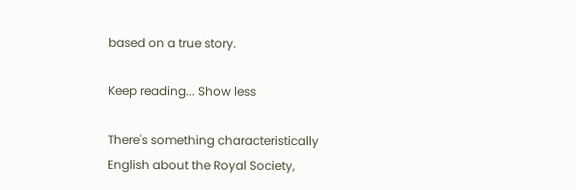based on a true story.

Keep reading... Show less

There's something characteristically English about the Royal Society,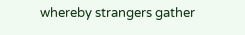whereby strangers gather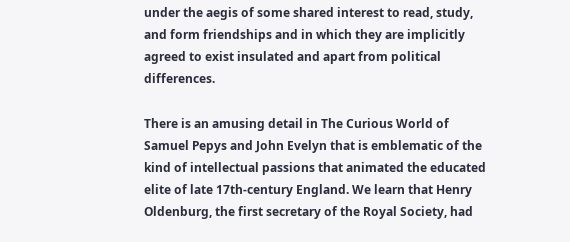under the aegis of some shared interest to read, study, and form friendships and in which they are implicitly agreed to exist insulated and apart from political differences.

There is an amusing detail in The Curious World of Samuel Pepys and John Evelyn that is emblematic of the kind of intellectual passions that animated the educated elite of late 17th-century England. We learn that Henry Oldenburg, the first secretary of the Royal Society, had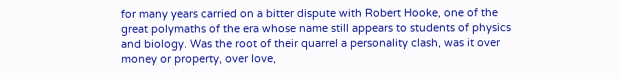for many years carried on a bitter dispute with Robert Hooke, one of the great polymaths of the era whose name still appears to students of physics and biology. Was the root of their quarrel a personality clash, was it over money or property, over love,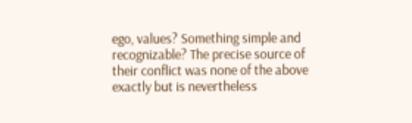ego, values? Something simple and recognizable? The precise source of their conflict was none of the above exactly but is nevertheless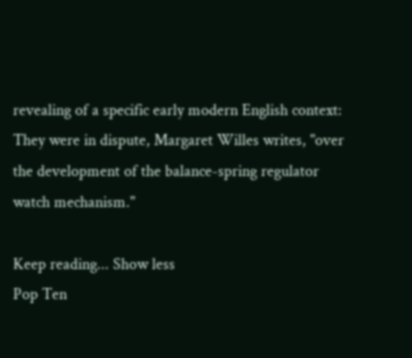revealing of a specific early modern English context: They were in dispute, Margaret Willes writes, "over the development of the balance-spring regulator watch mechanism."

Keep reading... Show less
Pop Ten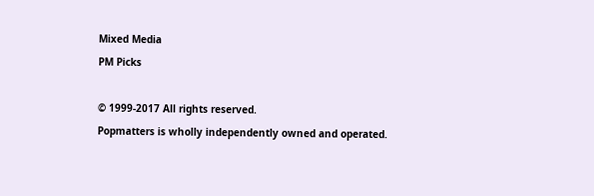Mixed Media
PM Picks

© 1999-2017 All rights reserved.
Popmatters is wholly independently owned and operated.